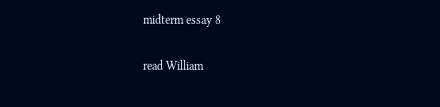midterm essay 8

read William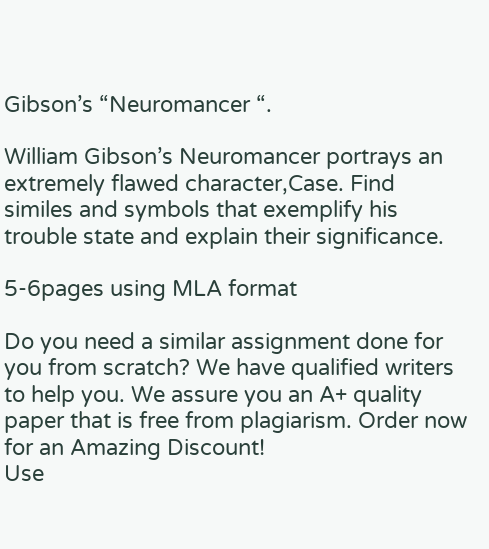Gibson’s “Neuromancer “.

William Gibson’s Neuromancer portrays an extremely flawed character,Case. Find similes and symbols that exemplify his trouble state and explain their significance.

5-6pages using MLA format

Do you need a similar assignment done for you from scratch? We have qualified writers to help you. We assure you an A+ quality paper that is free from plagiarism. Order now for an Amazing Discount!
Use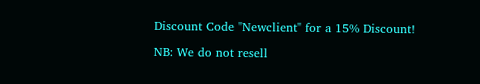Discount Code "Newclient" for a 15% Discount!

NB: We do not resell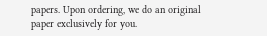papers. Upon ordering, we do an original paper exclusively for you.